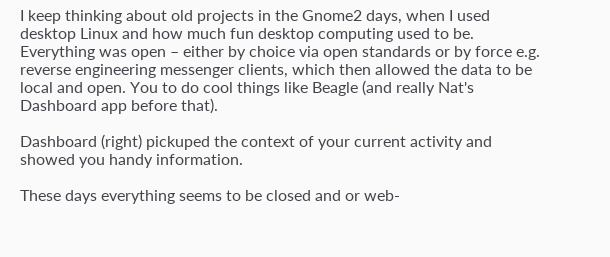I keep thinking about old projects in the Gnome2 days, when I used desktop Linux and how much fun desktop computing used to be. Everything was open – either by choice via open standards or by force e.g. reverse engineering messenger clients, which then allowed the data to be local and open. You to do cool things like Beagle (and really Nat's Dashboard app before that).

Dashboard (right) pickuped the context of your current activity and showed you handy information.

These days everything seems to be closed and or web-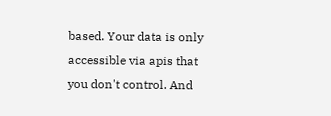based. Your data is only accessible via apis that you don't control. And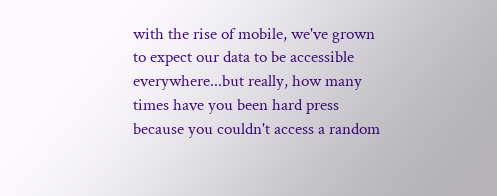with the rise of mobile, we've grown to expect our data to be accessible everywhere...but really, how many times have you been hard press because you couldn't access a random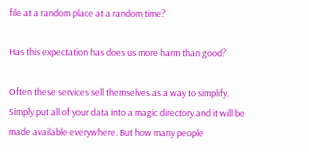file at a random place at a random time?

Has this expectation has does us more harm than good?

Often these services sell themselves as a way to simplify. Simply put all of your data into a magic directory and it will be made available everywhere. But how many people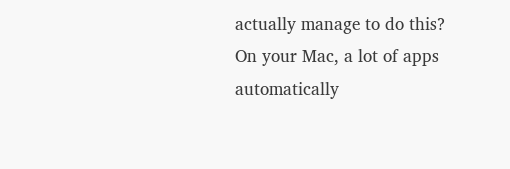actually manage to do this? On your Mac, a lot of apps automatically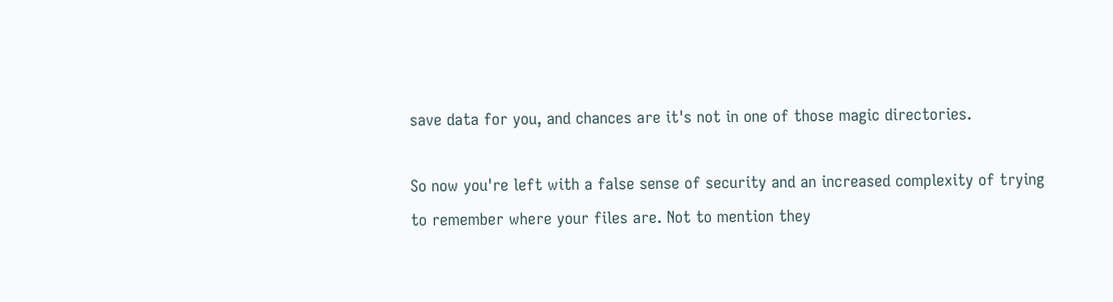save data for you, and chances are it's not in one of those magic directories.

So now you're left with a false sense of security and an increased complexity of trying to remember where your files are. Not to mention they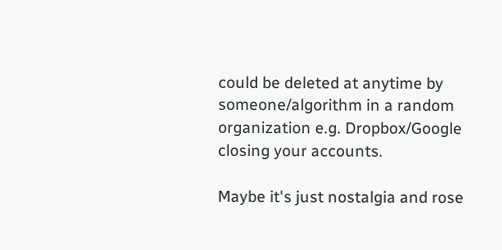could be deleted at anytime by someone/algorithm in a random organization e.g. Dropbox/Google closing your accounts.

Maybe it's just nostalgia and rose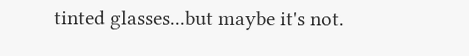tinted glasses...but maybe it's not.